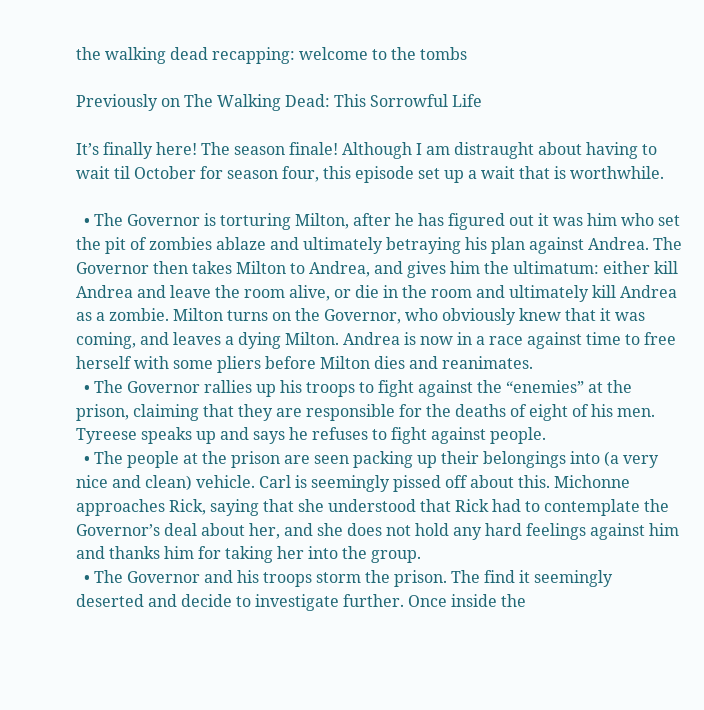the walking dead recapping: welcome to the tombs

Previously on The Walking Dead: This Sorrowful Life

It’s finally here! The season finale! Although I am distraught about having to wait til October for season four, this episode set up a wait that is worthwhile.

  • The Governor is torturing Milton, after he has figured out it was him who set the pit of zombies ablaze and ultimately betraying his plan against Andrea. The Governor then takes Milton to Andrea, and gives him the ultimatum: either kill Andrea and leave the room alive, or die in the room and ultimately kill Andrea as a zombie. Milton turns on the Governor, who obviously knew that it was coming, and leaves a dying Milton. Andrea is now in a race against time to free herself with some pliers before Milton dies and reanimates.
  • The Governor rallies up his troops to fight against the “enemies” at the prison, claiming that they are responsible for the deaths of eight of his men. Tyreese speaks up and says he refuses to fight against people.
  • The people at the prison are seen packing up their belongings into (a very nice and clean) vehicle. Carl is seemingly pissed off about this. Michonne approaches Rick, saying that she understood that Rick had to contemplate the Governor’s deal about her, and she does not hold any hard feelings against him and thanks him for taking her into the group.
  • The Governor and his troops storm the prison. The find it seemingly deserted and decide to investigate further. Once inside the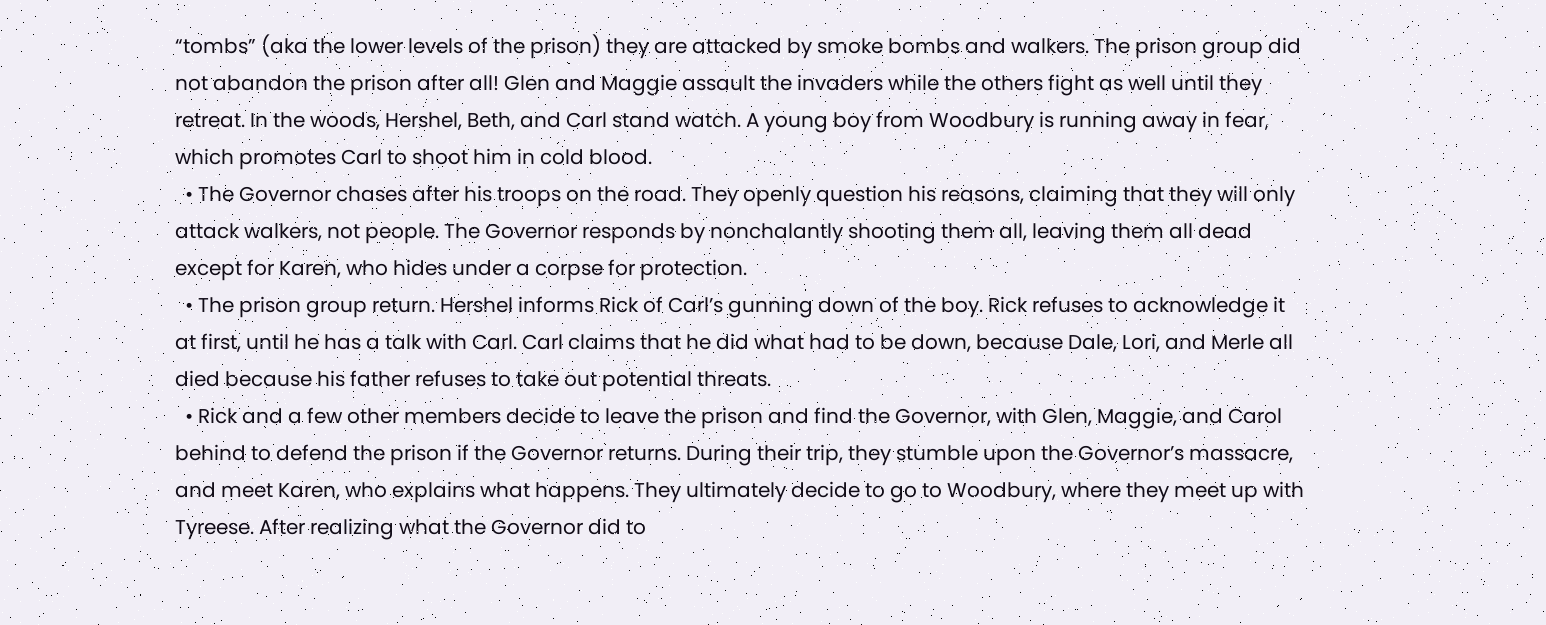“tombs” (aka the lower levels of the prison) they are attacked by smoke bombs and walkers. The prison group did not abandon the prison after all! Glen and Maggie assault the invaders while the others fight as well until they retreat. In the woods, Hershel, Beth, and Carl stand watch. A young boy from Woodbury is running away in fear, which promotes Carl to shoot him in cold blood.
  • The Governor chases after his troops on the road. They openly question his reasons, claiming that they will only attack walkers, not people. The Governor responds by nonchalantly shooting them all, leaving them all dead except for Karen, who hides under a corpse for protection.
  • The prison group return. Hershel informs Rick of Carl’s gunning down of the boy. Rick refuses to acknowledge it at first, until he has a talk with Carl. Carl claims that he did what had to be down, because Dale, Lori, and Merle all died because his father refuses to take out potential threats.
  • Rick and a few other members decide to leave the prison and find the Governor, with Glen, Maggie, and Carol behind to defend the prison if the Governor returns. During their trip, they stumble upon the Governor’s massacre, and meet Karen, who explains what happens. They ultimately decide to go to Woodbury, where they meet up with Tyreese. After realizing what the Governor did to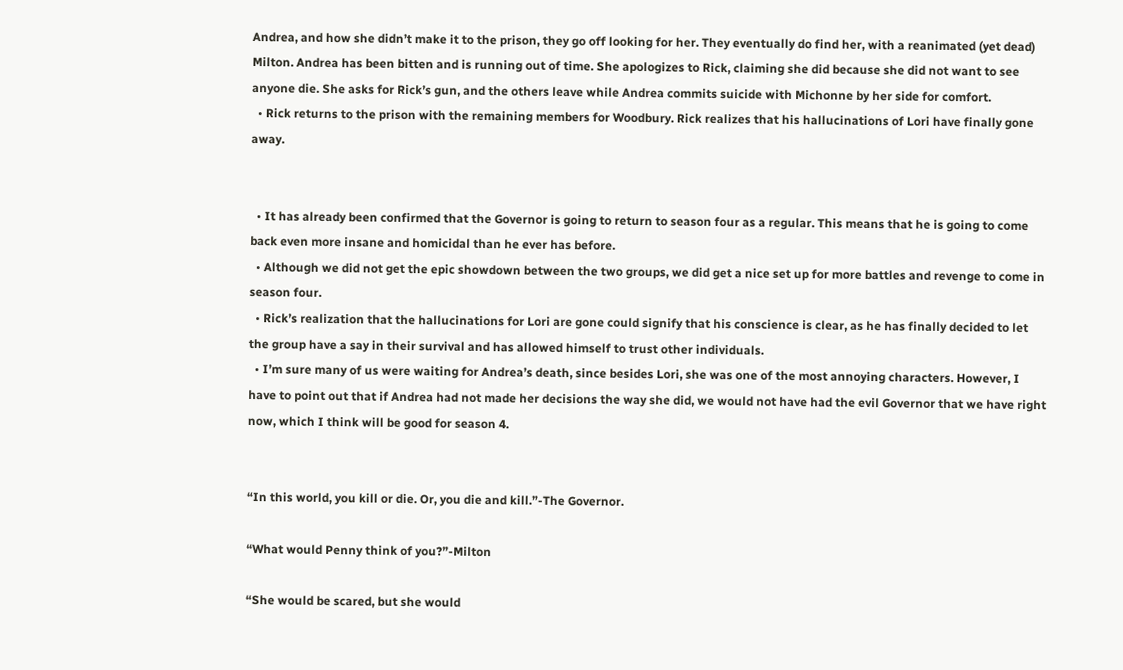Andrea, and how she didn’t make it to the prison, they go off looking for her. They eventually do find her, with a reanimated (yet dead) Milton. Andrea has been bitten and is running out of time. She apologizes to Rick, claiming she did because she did not want to see anyone die. She asks for Rick’s gun, and the others leave while Andrea commits suicide with Michonne by her side for comfort.
  • Rick returns to the prison with the remaining members for Woodbury. Rick realizes that his hallucinations of Lori have finally gone away.


  • It has already been confirmed that the Governor is going to return to season four as a regular. This means that he is going to come back even more insane and homicidal than he ever has before.
  • Although we did not get the epic showdown between the two groups, we did get a nice set up for more battles and revenge to come in season four.
  • Rick’s realization that the hallucinations for Lori are gone could signify that his conscience is clear, as he has finally decided to let the group have a say in their survival and has allowed himself to trust other individuals.
  • I’m sure many of us were waiting for Andrea’s death, since besides Lori, she was one of the most annoying characters. However, I have to point out that if Andrea had not made her decisions the way she did, we would not have had the evil Governor that we have right now, which I think will be good for season 4.


“In this world, you kill or die. Or, you die and kill.”-The Governor.

“What would Penny think of you?”-Milton

“She would be scared, but she would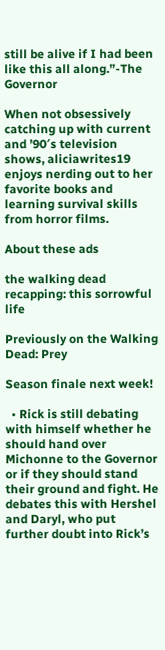still be alive if I had been like this all along.”-The Governor

When not obsessively catching up with current and ’90′s television shows, aliciawrites19 enjoys nerding out to her favorite books and learning survival skills from horror films.

About these ads

the walking dead recapping: this sorrowful life

Previously on the Walking Dead: Prey

Season finale next week!

  • Rick is still debating with himself whether he should hand over Michonne to the Governor or if they should stand their ground and fight. He debates this with Hershel and Daryl, who put further doubt into Rick’s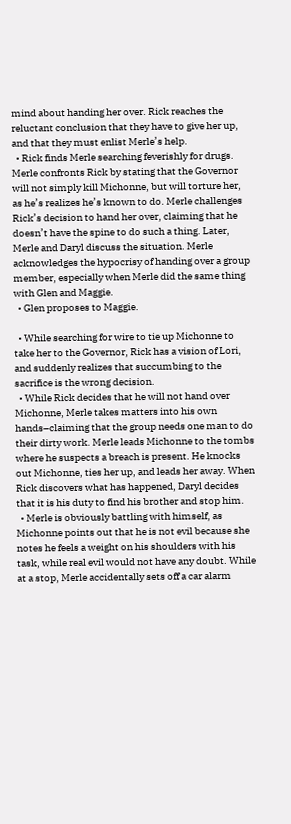mind about handing her over. Rick reaches the reluctant conclusion that they have to give her up, and that they must enlist Merle’s help.
  • Rick finds Merle searching feverishly for drugs. Merle confronts Rick by stating that the Governor will not simply kill Michonne, but will torture her, as he’s realizes he’s known to do. Merle challenges Rick’s decision to hand her over, claiming that he doesn’t have the spine to do such a thing. Later, Merle and Daryl discuss the situation. Merle acknowledges the hypocrisy of handing over a group member, especially when Merle did the same thing with Glen and Maggie.
  • Glen proposes to Maggie.

  • While searching for wire to tie up Michonne to take her to the Governor, Rick has a vision of Lori, and suddenly realizes that succumbing to the sacrifice is the wrong decision.
  • While Rick decides that he will not hand over Michonne, Merle takes matters into his own hands–claiming that the group needs one man to do their dirty work. Merle leads Michonne to the tombs where he suspects a breach is present. He knocks out Michonne, ties her up, and leads her away. When Rick discovers what has happened, Daryl decides that it is his duty to find his brother and stop him.
  • Merle is obviously battling with himself, as Michonne points out that he is not evil because she notes he feels a weight on his shoulders with his task, while real evil would not have any doubt. While at a stop, Merle accidentally sets off a car alarm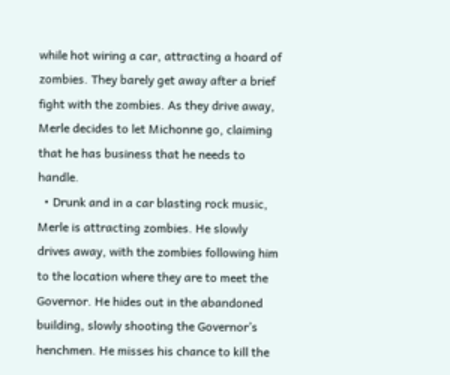while hot wiring a car, attracting a hoard of zombies. They barely get away after a brief fight with the zombies. As they drive away, Merle decides to let Michonne go, claiming that he has business that he needs to handle.
  • Drunk and in a car blasting rock music, Merle is attracting zombies. He slowly drives away, with the zombies following him to the location where they are to meet the Governor. He hides out in the abandoned building, slowly shooting the Governor’s henchmen. He misses his chance to kill the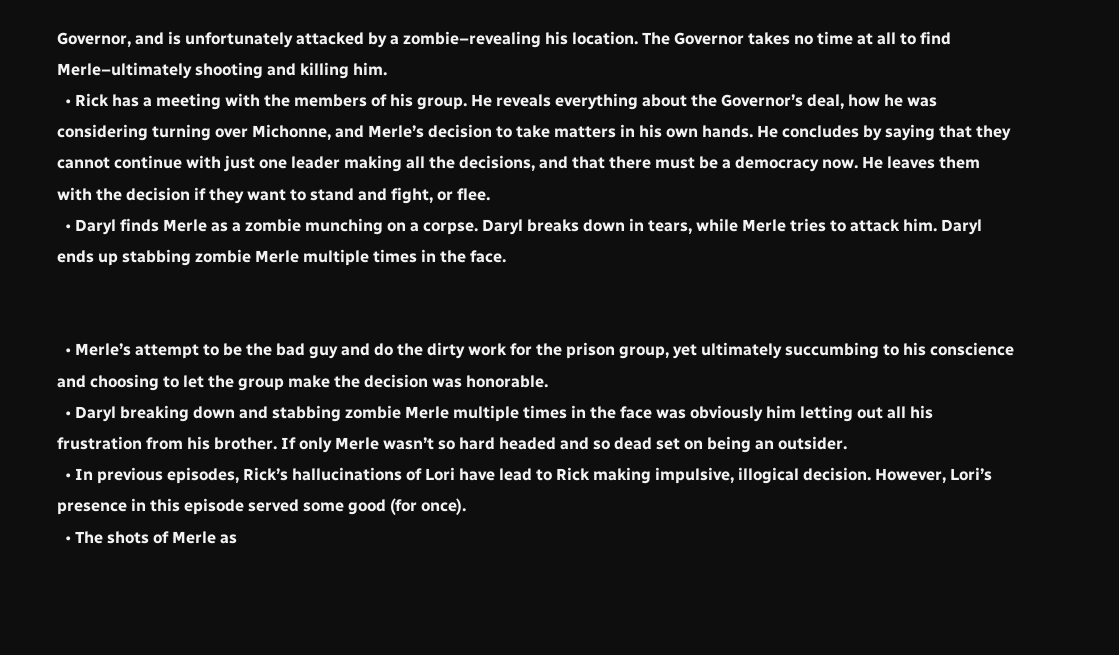Governor, and is unfortunately attacked by a zombie–revealing his location. The Governor takes no time at all to find Merle–ultimately shooting and killing him.
  • Rick has a meeting with the members of his group. He reveals everything about the Governor’s deal, how he was considering turning over Michonne, and Merle’s decision to take matters in his own hands. He concludes by saying that they cannot continue with just one leader making all the decisions, and that there must be a democracy now. He leaves them with the decision if they want to stand and fight, or flee.
  • Daryl finds Merle as a zombie munching on a corpse. Daryl breaks down in tears, while Merle tries to attack him. Daryl ends up stabbing zombie Merle multiple times in the face.


  • Merle’s attempt to be the bad guy and do the dirty work for the prison group, yet ultimately succumbing to his conscience and choosing to let the group make the decision was honorable.
  • Daryl breaking down and stabbing zombie Merle multiple times in the face was obviously him letting out all his frustration from his brother. If only Merle wasn’t so hard headed and so dead set on being an outsider.
  • In previous episodes, Rick’s hallucinations of Lori have lead to Rick making impulsive, illogical decision. However, Lori’s presence in this episode served some good (for once).
  • The shots of Merle as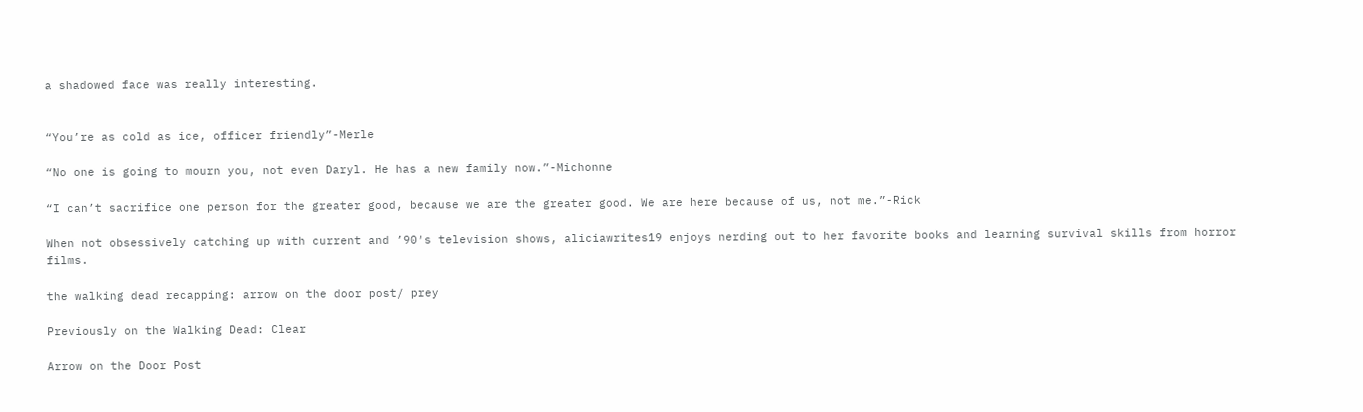a shadowed face was really interesting.


“You’re as cold as ice, officer friendly”-Merle

“No one is going to mourn you, not even Daryl. He has a new family now.”-Michonne

“I can’t sacrifice one person for the greater good, because we are the greater good. We are here because of us, not me.”-Rick

When not obsessively catching up with current and ’90′s television shows, aliciawrites19 enjoys nerding out to her favorite books and learning survival skills from horror films.

the walking dead recapping: arrow on the door post/ prey

Previously on the Walking Dead: Clear

Arrow on the Door Post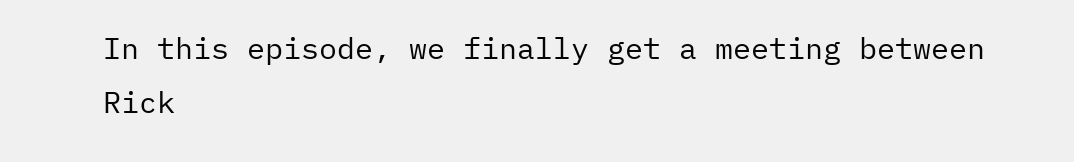In this episode, we finally get a meeting between Rick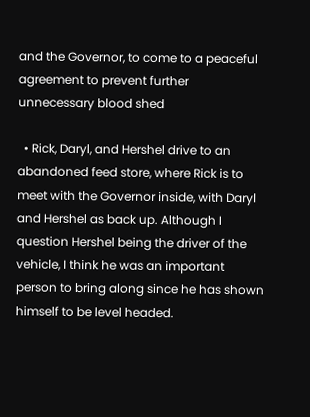and the Governor, to come to a peaceful agreement to prevent further unnecessary blood shed

  • Rick, Daryl, and Hershel drive to an abandoned feed store, where Rick is to meet with the Governor inside, with Daryl and Hershel as back up. Although I question Hershel being the driver of the vehicle, I think he was an important person to bring along since he has shown himself to be level headed.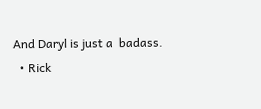And Daryl is just a  badass.
  • Rick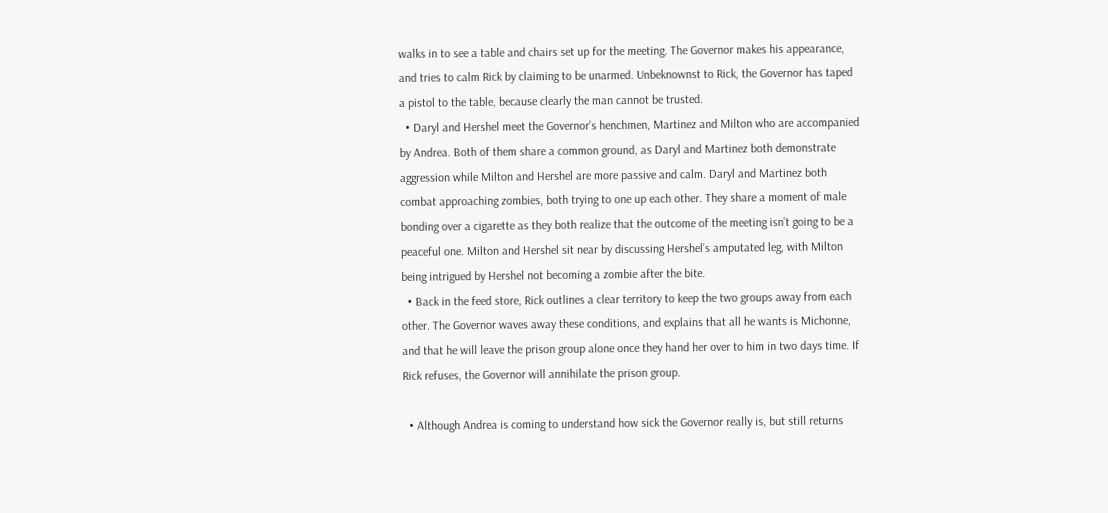walks in to see a table and chairs set up for the meeting. The Governor makes his appearance, and tries to calm Rick by claiming to be unarmed. Unbeknownst to Rick, the Governor has taped a pistol to the table, because clearly the man cannot be trusted.
  • Daryl and Hershel meet the Governor’s henchmen, Martinez and Milton who are accompanied by Andrea. Both of them share a common ground, as Daryl and Martinez both demonstrate aggression while Milton and Hershel are more passive and calm. Daryl and Martinez both combat approaching zombies, both trying to one up each other. They share a moment of male bonding over a cigarette as they both realize that the outcome of the meeting isn’t going to be a peaceful one. Milton and Hershel sit near by discussing Hershel’s amputated leg, with Milton being intrigued by Hershel not becoming a zombie after the bite.
  • Back in the feed store, Rick outlines a clear territory to keep the two groups away from each other. The Governor waves away these conditions, and explains that all he wants is Michonne, and that he will leave the prison group alone once they hand her over to him in two days time. If Rick refuses, the Governor will annihilate the prison group.

  • Although Andrea is coming to understand how sick the Governor really is, but still returns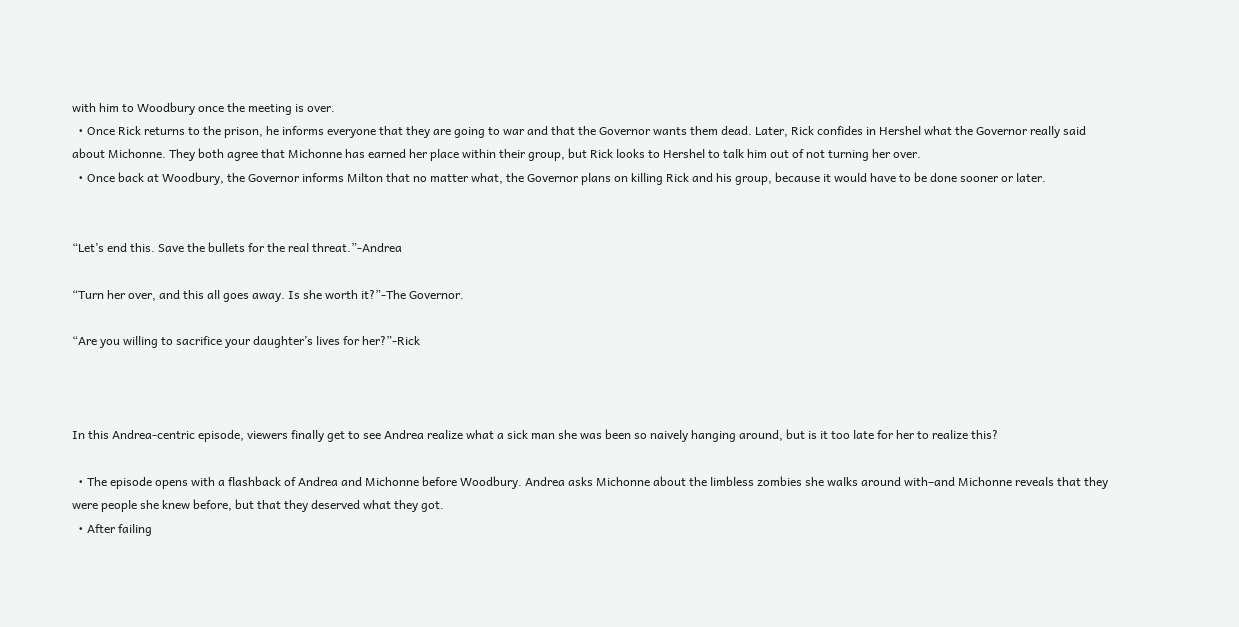with him to Woodbury once the meeting is over.
  • Once Rick returns to the prison, he informs everyone that they are going to war and that the Governor wants them dead. Later, Rick confides in Hershel what the Governor really said about Michonne. They both agree that Michonne has earned her place within their group, but Rick looks to Hershel to talk him out of not turning her over.
  • Once back at Woodbury, the Governor informs Milton that no matter what, the Governor plans on killing Rick and his group, because it would have to be done sooner or later.


“Let’s end this. Save the bullets for the real threat.”-Andrea

“Turn her over, and this all goes away. Is she worth it?”-The Governor.

“Are you willing to sacrifice your daughter’s lives for her?”-Rick



In this Andrea-centric episode, viewers finally get to see Andrea realize what a sick man she was been so naively hanging around, but is it too late for her to realize this?

  • The episode opens with a flashback of Andrea and Michonne before Woodbury. Andrea asks Michonne about the limbless zombies she walks around with–and Michonne reveals that they were people she knew before, but that they deserved what they got.
  • After failing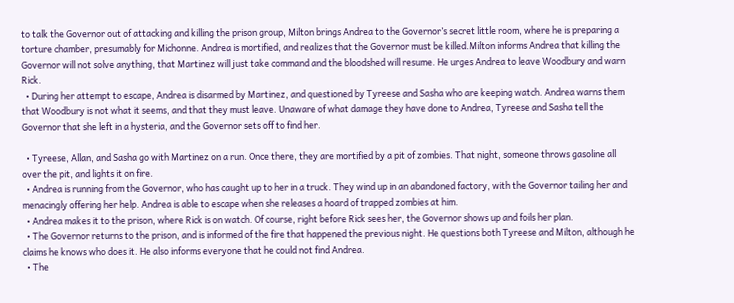to talk the Governor out of attacking and killing the prison group, Milton brings Andrea to the Governor’s secret little room, where he is preparing a torture chamber, presumably for Michonne. Andrea is mortified, and realizes that the Governor must be killed.Milton informs Andrea that killing the Governor will not solve anything, that Martinez will just take command and the bloodshed will resume. He urges Andrea to leave Woodbury and warn Rick.
  • During her attempt to escape, Andrea is disarmed by Martinez, and questioned by Tyreese and Sasha who are keeping watch. Andrea warns them that Woodbury is not what it seems, and that they must leave. Unaware of what damage they have done to Andrea, Tyreese and Sasha tell the Governor that she left in a hysteria, and the Governor sets off to find her.

  • Tyreese, Allan, and Sasha go with Martinez on a run. Once there, they are mortified by a pit of zombies. That night, someone throws gasoline all over the pit, and lights it on fire.
  • Andrea is running from the Governor, who has caught up to her in a truck. They wind up in an abandoned factory, with the Governor tailing her and menacingly offering her help. Andrea is able to escape when she releases a hoard of trapped zombies at him.
  • Andrea makes it to the prison, where Rick is on watch. Of course, right before Rick sees her, the Governor shows up and foils her plan.
  • The Governor returns to the prison, and is informed of the fire that happened the previous night. He questions both Tyreese and Milton, although he claims he knows who does it. He also informs everyone that he could not find Andrea.
  • The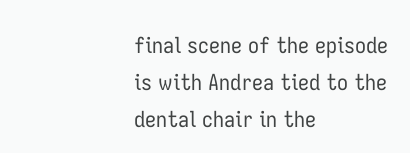final scene of the episode is with Andrea tied to the dental chair in the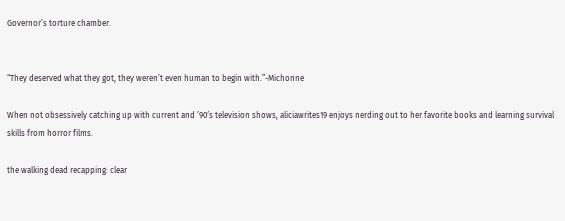Governor’s torture chamber.


“They deserved what they got, they weren’t even human to begin with.”-Michonne

When not obsessively catching up with current and ’90′s television shows, aliciawrites19 enjoys nerding out to her favorite books and learning survival skills from horror films.

the walking dead recapping: clear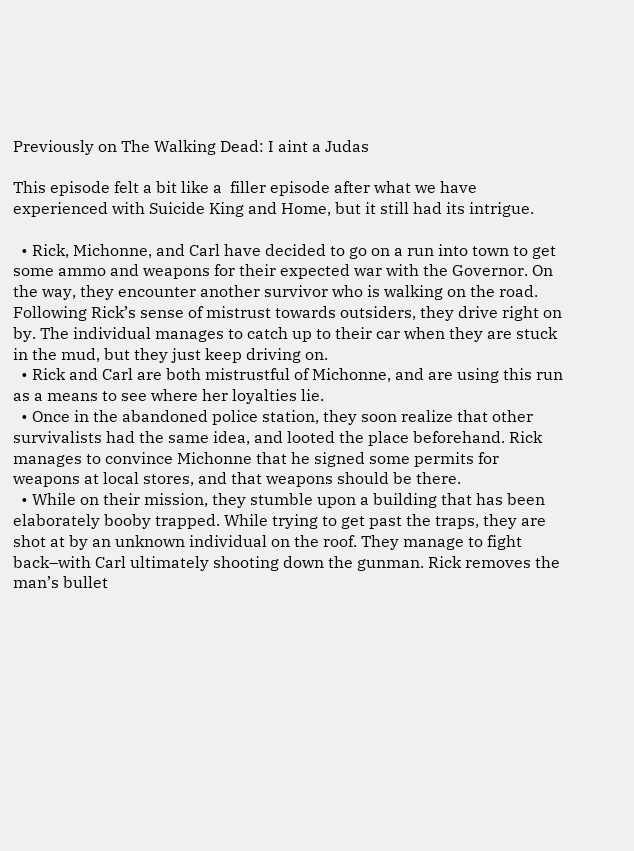Previously on The Walking Dead: I aint a Judas

This episode felt a bit like a  filler episode after what we have experienced with Suicide King and Home, but it still had its intrigue.

  • Rick, Michonne, and Carl have decided to go on a run into town to get some ammo and weapons for their expected war with the Governor. On the way, they encounter another survivor who is walking on the road. Following Rick’s sense of mistrust towards outsiders, they drive right on by. The individual manages to catch up to their car when they are stuck in the mud, but they just keep driving on.
  • Rick and Carl are both mistrustful of Michonne, and are using this run as a means to see where her loyalties lie.
  • Once in the abandoned police station, they soon realize that other survivalists had the same idea, and looted the place beforehand. Rick manages to convince Michonne that he signed some permits for weapons at local stores, and that weapons should be there.
  • While on their mission, they stumble upon a building that has been elaborately booby trapped. While trying to get past the traps, they are shot at by an unknown individual on the roof. They manage to fight back–with Carl ultimately shooting down the gunman. Rick removes the man’s bullet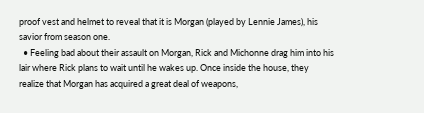proof vest and helmet to reveal that it is Morgan (played by Lennie James), his savior from season one.
  • Feeling bad about their assault on Morgan, Rick and Michonne drag him into his lair where Rick plans to wait until he wakes up. Once inside the house, they realize that Morgan has acquired a great deal of weapons,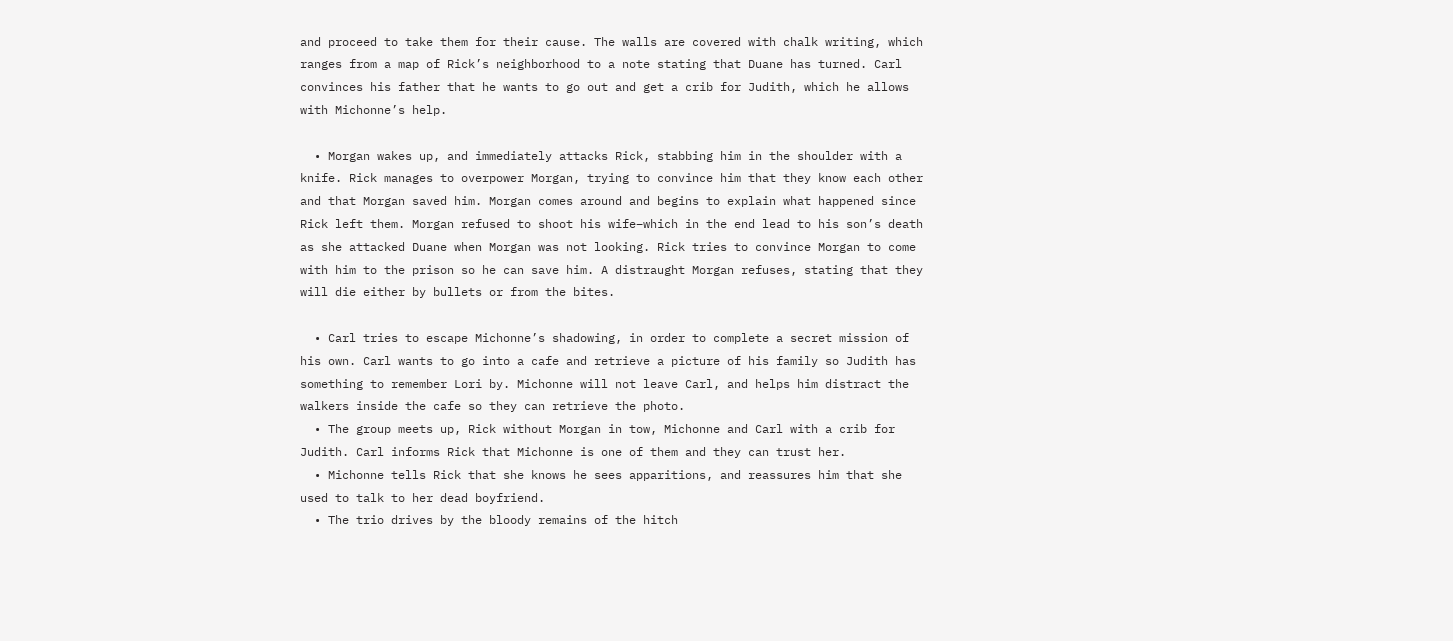and proceed to take them for their cause. The walls are covered with chalk writing, which ranges from a map of Rick’s neighborhood to a note stating that Duane has turned. Carl convinces his father that he wants to go out and get a crib for Judith, which he allows with Michonne’s help.

  • Morgan wakes up, and immediately attacks Rick, stabbing him in the shoulder with a knife. Rick manages to overpower Morgan, trying to convince him that they know each other and that Morgan saved him. Morgan comes around and begins to explain what happened since Rick left them. Morgan refused to shoot his wife–which in the end lead to his son’s death as she attacked Duane when Morgan was not looking. Rick tries to convince Morgan to come with him to the prison so he can save him. A distraught Morgan refuses, stating that they will die either by bullets or from the bites.

  • Carl tries to escape Michonne’s shadowing, in order to complete a secret mission of his own. Carl wants to go into a cafe and retrieve a picture of his family so Judith has something to remember Lori by. Michonne will not leave Carl, and helps him distract the walkers inside the cafe so they can retrieve the photo.
  • The group meets up, Rick without Morgan in tow, Michonne and Carl with a crib for Judith. Carl informs Rick that Michonne is one of them and they can trust her.
  • Michonne tells Rick that she knows he sees apparitions, and reassures him that she used to talk to her dead boyfriend.
  • The trio drives by the bloody remains of the hitch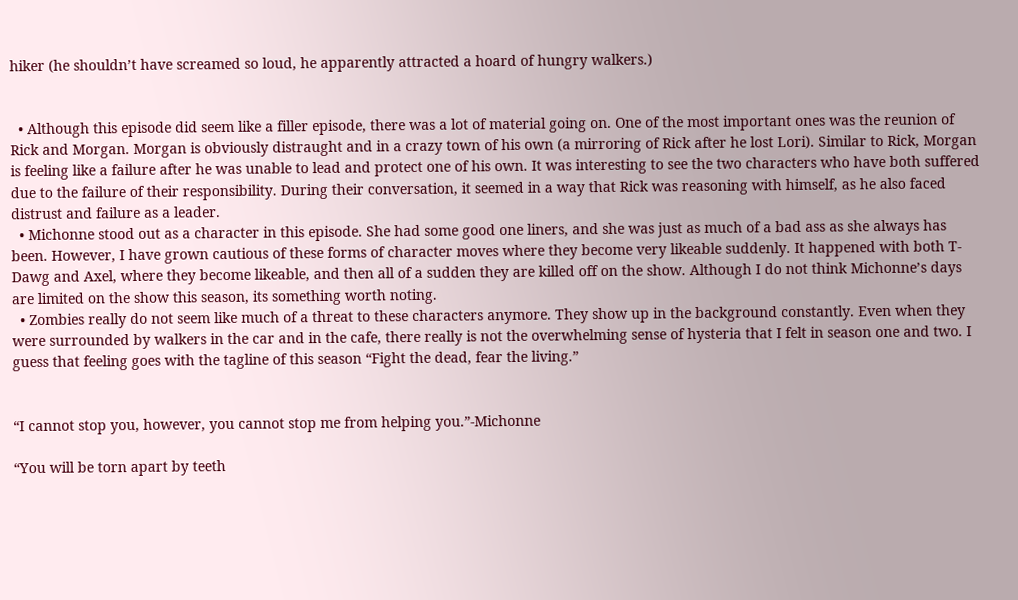hiker (he shouldn’t have screamed so loud, he apparently attracted a hoard of hungry walkers.)


  • Although this episode did seem like a filler episode, there was a lot of material going on. One of the most important ones was the reunion of Rick and Morgan. Morgan is obviously distraught and in a crazy town of his own (a mirroring of Rick after he lost Lori). Similar to Rick, Morgan is feeling like a failure after he was unable to lead and protect one of his own. It was interesting to see the two characters who have both suffered due to the failure of their responsibility. During their conversation, it seemed in a way that Rick was reasoning with himself, as he also faced distrust and failure as a leader.
  • Michonne stood out as a character in this episode. She had some good one liners, and she was just as much of a bad ass as she always has been. However, I have grown cautious of these forms of character moves where they become very likeable suddenly. It happened with both T-Dawg and Axel, where they become likeable, and then all of a sudden they are killed off on the show. Although I do not think Michonne’s days are limited on the show this season, its something worth noting.
  • Zombies really do not seem like much of a threat to these characters anymore. They show up in the background constantly. Even when they were surrounded by walkers in the car and in the cafe, there really is not the overwhelming sense of hysteria that I felt in season one and two. I guess that feeling goes with the tagline of this season “Fight the dead, fear the living.”


“I cannot stop you, however, you cannot stop me from helping you.”-Michonne

“You will be torn apart by teeth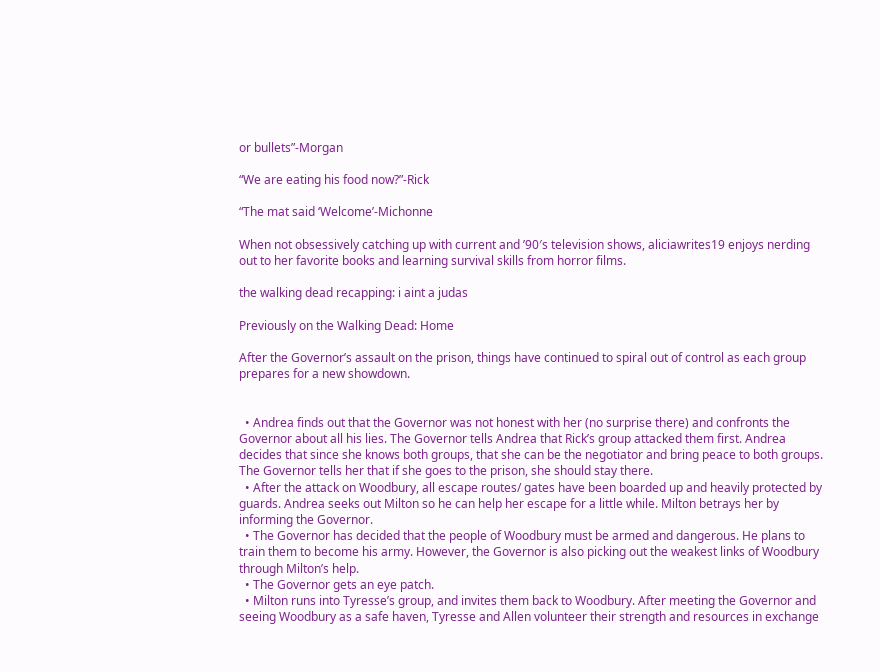or bullets”-Morgan

“We are eating his food now?”-Rick

“The mat said ‘Welcome’-Michonne

When not obsessively catching up with current and ’90′s television shows, aliciawrites19 enjoys nerding out to her favorite books and learning survival skills from horror films.

the walking dead recapping: i aint a judas

Previously on the Walking Dead: Home

After the Governor’s assault on the prison, things have continued to spiral out of control as each group prepares for a new showdown.


  • Andrea finds out that the Governor was not honest with her (no surprise there) and confronts the Governor about all his lies. The Governor tells Andrea that Rick’s group attacked them first. Andrea decides that since she knows both groups, that she can be the negotiator and bring peace to both groups. The Governor tells her that if she goes to the prison, she should stay there.
  • After the attack on Woodbury, all escape routes/ gates have been boarded up and heavily protected by guards. Andrea seeks out Milton so he can help her escape for a little while. Milton betrays her by informing the Governor.
  • The Governor has decided that the people of Woodbury must be armed and dangerous. He plans to train them to become his army. However, the Governor is also picking out the weakest links of Woodbury through Milton’s help.
  • The Governor gets an eye patch.
  • Milton runs into Tyresse’s group, and invites them back to Woodbury. After meeting the Governor and seeing Woodbury as a safe haven, Tyresse and Allen volunteer their strength and resources in exchange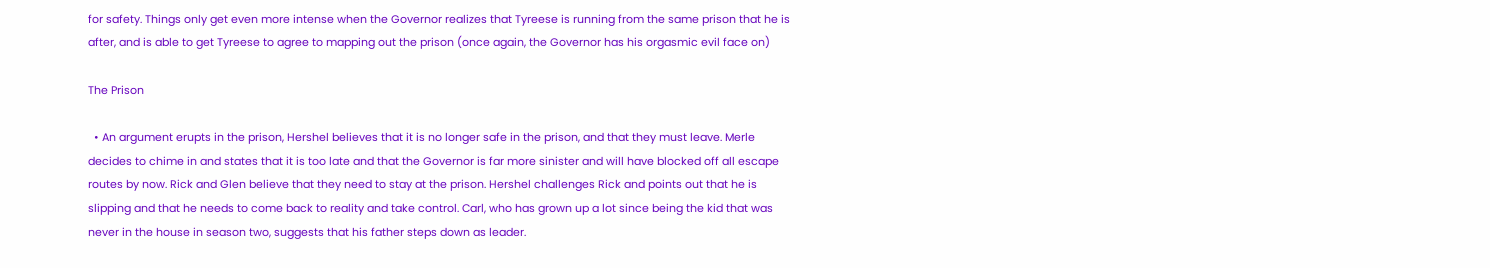for safety. Things only get even more intense when the Governor realizes that Tyreese is running from the same prison that he is after, and is able to get Tyreese to agree to mapping out the prison (once again, the Governor has his orgasmic evil face on)

The Prison

  • An argument erupts in the prison, Hershel believes that it is no longer safe in the prison, and that they must leave. Merle decides to chime in and states that it is too late and that the Governor is far more sinister and will have blocked off all escape routes by now. Rick and Glen believe that they need to stay at the prison. Hershel challenges Rick and points out that he is slipping and that he needs to come back to reality and take control. Carl, who has grown up a lot since being the kid that was never in the house in season two, suggests that his father steps down as leader.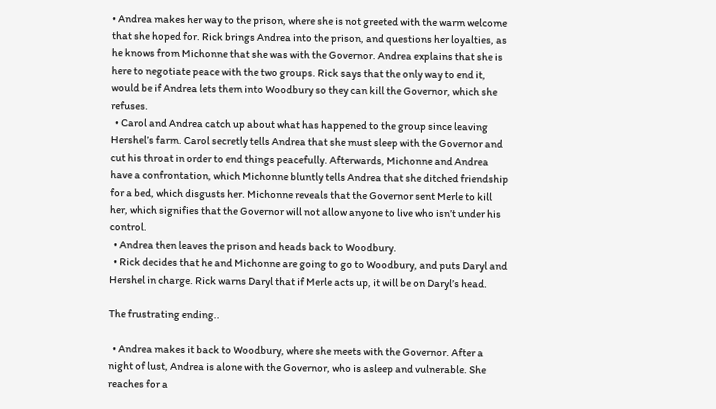• Andrea makes her way to the prison, where she is not greeted with the warm welcome that she hoped for. Rick brings Andrea into the prison, and questions her loyalties, as he knows from Michonne that she was with the Governor. Andrea explains that she is here to negotiate peace with the two groups. Rick says that the only way to end it, would be if Andrea lets them into Woodbury so they can kill the Governor, which she refuses.
  • Carol and Andrea catch up about what has happened to the group since leaving Hershel’s farm. Carol secretly tells Andrea that she must sleep with the Governor and cut his throat in order to end things peacefully. Afterwards, Michonne and Andrea have a confrontation, which Michonne bluntly tells Andrea that she ditched friendship for a bed, which disgusts her. Michonne reveals that the Governor sent Merle to kill her, which signifies that the Governor will not allow anyone to live who isn’t under his control.
  • Andrea then leaves the prison and heads back to Woodbury.
  • Rick decides that he and Michonne are going to go to Woodbury, and puts Daryl and Hershel in charge. Rick warns Daryl that if Merle acts up, it will be on Daryl’s head.

The frustrating ending..

  • Andrea makes it back to Woodbury, where she meets with the Governor. After a night of lust, Andrea is alone with the Governor, who is asleep and vulnerable. She reaches for a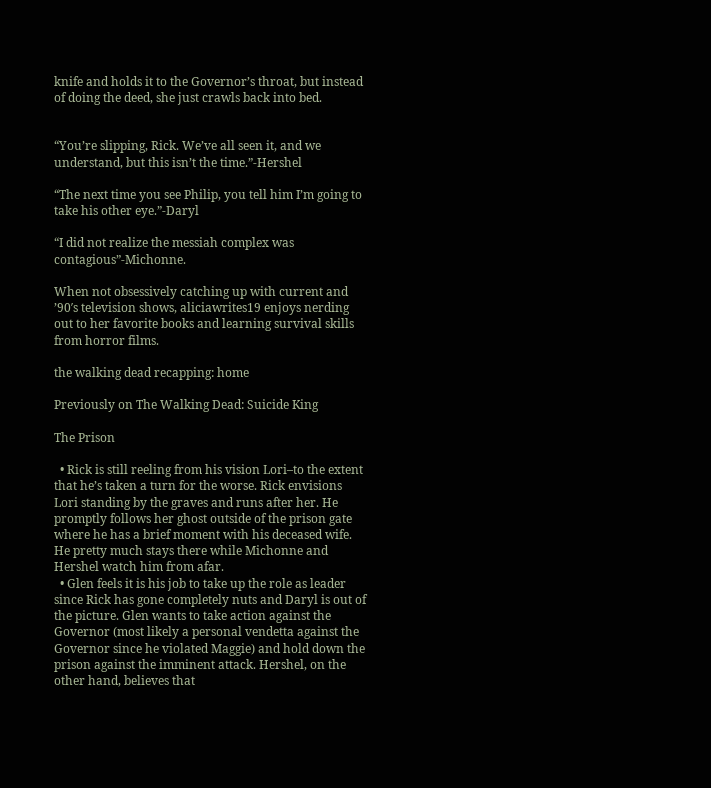knife and holds it to the Governor’s throat, but instead of doing the deed, she just crawls back into bed.


“You’re slipping, Rick. We’ve all seen it, and we understand, but this isn’t the time.”-Hershel

“The next time you see Philip, you tell him I’m going to take his other eye.”-Daryl

“I did not realize the messiah complex was contagious”-Michonne.

When not obsessively catching up with current and ’90′s television shows, aliciawrites19 enjoys nerding out to her favorite books and learning survival skills from horror films.

the walking dead recapping: home

Previously on The Walking Dead: Suicide King

The Prison

  • Rick is still reeling from his vision Lori–to the extent that he’s taken a turn for the worse. Rick envisions Lori standing by the graves and runs after her. He promptly follows her ghost outside of the prison gate where he has a brief moment with his deceased wife. He pretty much stays there while Michonne and Hershel watch him from afar.
  • Glen feels it is his job to take up the role as leader since Rick has gone completely nuts and Daryl is out of the picture. Glen wants to take action against the Governor (most likely a personal vendetta against the Governor since he violated Maggie) and hold down the prison against the imminent attack. Hershel, on the other hand, believes that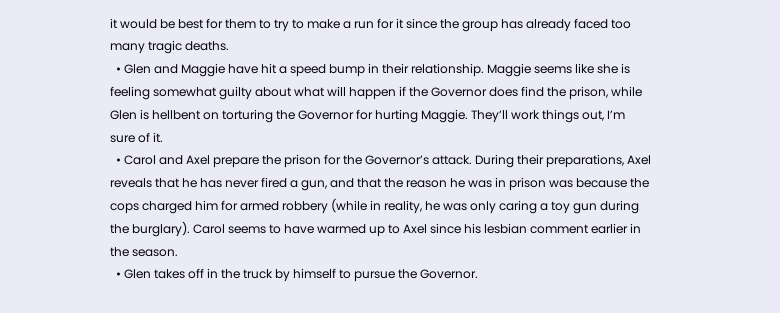it would be best for them to try to make a run for it since the group has already faced too many tragic deaths.
  • Glen and Maggie have hit a speed bump in their relationship. Maggie seems like she is feeling somewhat guilty about what will happen if the Governor does find the prison, while Glen is hellbent on torturing the Governor for hurting Maggie. They’ll work things out, I’m sure of it.
  • Carol and Axel prepare the prison for the Governor’s attack. During their preparations, Axel reveals that he has never fired a gun, and that the reason he was in prison was because the cops charged him for armed robbery (while in reality, he was only caring a toy gun during the burglary). Carol seems to have warmed up to Axel since his lesbian comment earlier in the season.
  • Glen takes off in the truck by himself to pursue the Governor.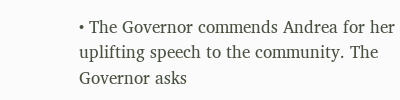• The Governor commends Andrea for her uplifting speech to the community. The Governor asks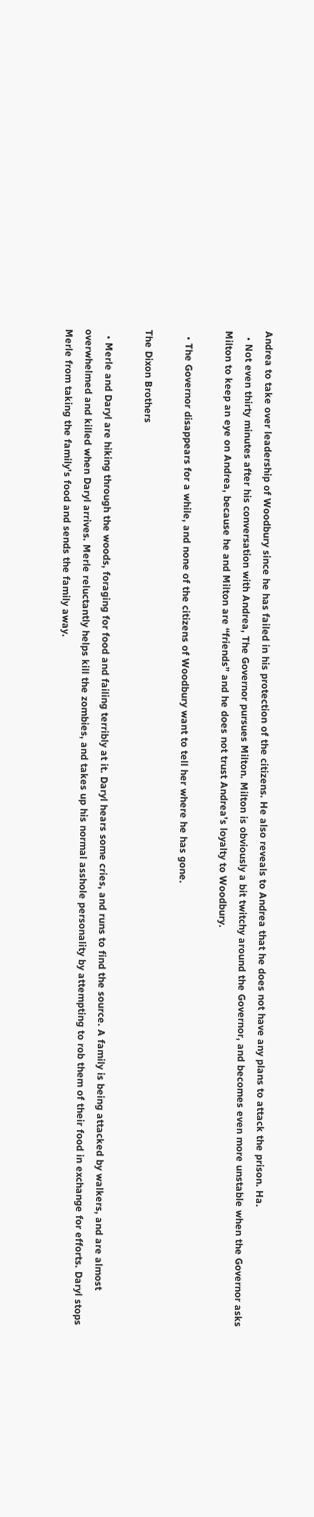Andrea to take over leadership of Woodbury since he has failed in his protection of the citizens. He also reveals to Andrea that he does not have any plans to attack the prison. Ha.
  • Not even thirty minutes after his conversation with Andrea, The Governor pursues Milton. Milton is obviously a bit twitchy around the Governor, and becomes even more unstable when the Governor asks Milton to keep an eye on Andrea, because he and Milton are “friends” and he does not trust Andrea’s loyalty to Woodbury.

  • The Governor disappears for a while, and none of the citizens of Woodbury want to tell her where he has gone.

The Dixon Brothers

  • Merle and Daryl are hiking through the woods, foraging for food and failing terribly at it. Daryl hears some cries, and runs to find the source. A family is being attacked by walkers, and are almost overwhelmed and killed when Daryl arrives. Merle reluctantly helps kill the zombies, and takes up his normal asshole personality by attempting to rob them of their food in exchange for efforts. Daryl stops Merle from taking the family’s food and sends the family away.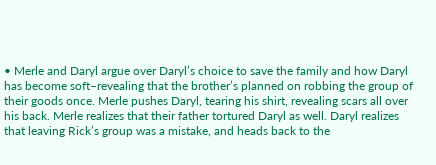• Merle and Daryl argue over Daryl’s choice to save the family and how Daryl has become soft–revealing that the brother’s planned on robbing the group of their goods once. Merle pushes Daryl, tearing his shirt, revealing scars all over his back. Merle realizes that their father tortured Daryl as well. Daryl realizes that leaving Rick’s group was a mistake, and heads back to the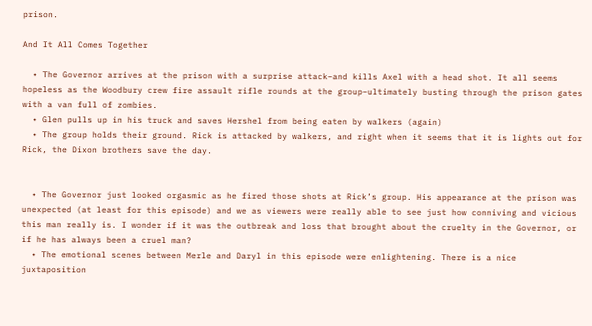prison.

And It All Comes Together

  • The Governor arrives at the prison with a surprise attack–and kills Axel with a head shot. It all seems hopeless as the Woodbury crew fire assault rifle rounds at the group–ultimately busting through the prison gates with a van full of zombies.
  • Glen pulls up in his truck and saves Hershel from being eaten by walkers (again)
  • The group holds their ground. Rick is attacked by walkers, and right when it seems that it is lights out for Rick, the Dixon brothers save the day.


  • The Governor just looked orgasmic as he fired those shots at Rick’s group. His appearance at the prison was unexpected (at least for this episode) and we as viewers were really able to see just how conniving and vicious this man really is. I wonder if it was the outbreak and loss that brought about the cruelty in the Governor, or if he has always been a cruel man?
  • The emotional scenes between Merle and Daryl in this episode were enlightening. There is a nice juxtaposition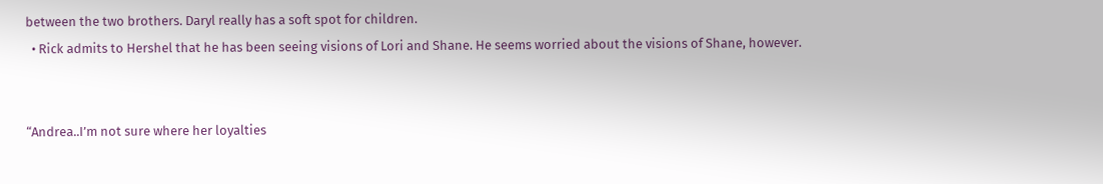between the two brothers. Daryl really has a soft spot for children.
  • Rick admits to Hershel that he has been seeing visions of Lori and Shane. He seems worried about the visions of Shane, however.


“Andrea..I’m not sure where her loyalties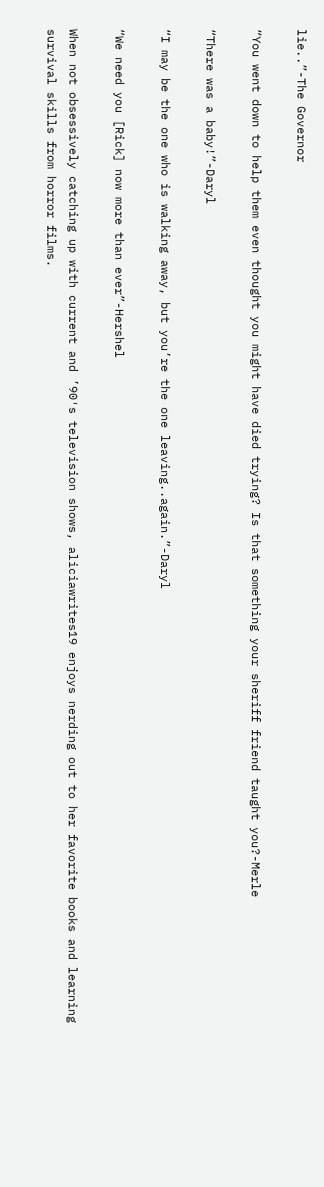lie..”-The Governor

“You went down to help them even thought you might have died trying? Is that something your sheriff friend taught you?-Merle

“There was a baby!”-Daryl

“I may be the one who is walking away, but you’re the one leaving..again.”-Daryl

“We need you [Rick] now more than ever”-Hershel

When not obsessively catching up with current and ’90′s television shows, aliciawrites19 enjoys nerding out to her favorite books and learning survival skills from horror films.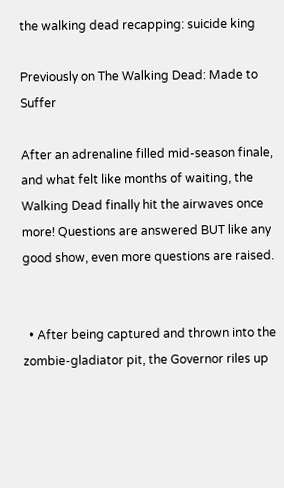the walking dead recapping: suicide king

Previously on The Walking Dead: Made to Suffer

After an adrenaline filled mid-season finale, and what felt like months of waiting, the Walking Dead finally hit the airwaves once more! Questions are answered BUT like any good show, even more questions are raised.


  • After being captured and thrown into the zombie-gladiator pit, the Governor riles up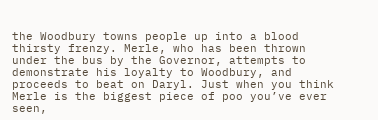the Woodbury towns people up into a blood thirsty frenzy. Merle, who has been thrown under the bus by the Governor, attempts to demonstrate his loyalty to Woodbury, and proceeds to beat on Daryl. Just when you think Merle is the biggest piece of poo you’ve ever seen,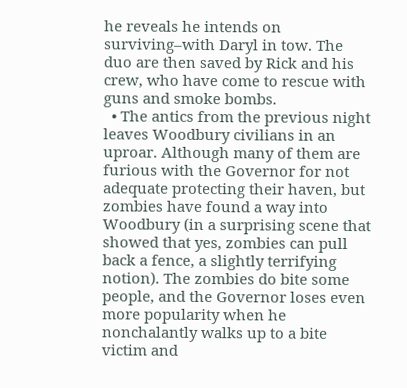he reveals he intends on surviving–with Daryl in tow. The duo are then saved by Rick and his crew, who have come to rescue with guns and smoke bombs.
  • The antics from the previous night leaves Woodbury civilians in an uproar. Although many of them are furious with the Governor for not adequate protecting their haven, but zombies have found a way into Woodbury (in a surprising scene that showed that yes, zombies can pull back a fence, a slightly terrifying notion). The zombies do bite some people, and the Governor loses even more popularity when he nonchalantly walks up to a bite victim and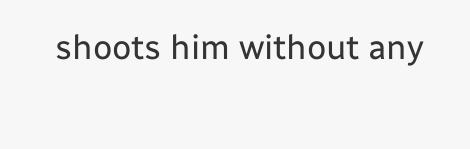shoots him without any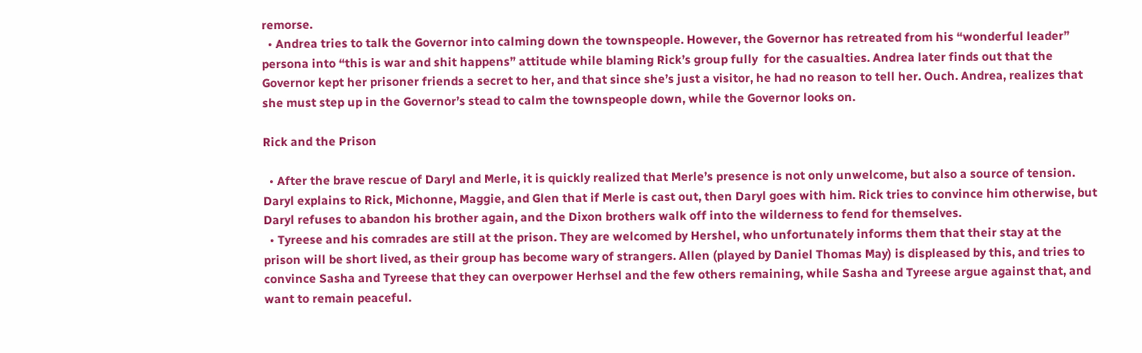remorse.
  • Andrea tries to talk the Governor into calming down the townspeople. However, the Governor has retreated from his “wonderful leader” persona into “this is war and shit happens” attitude while blaming Rick’s group fully  for the casualties. Andrea later finds out that the Governor kept her prisoner friends a secret to her, and that since she’s just a visitor, he had no reason to tell her. Ouch. Andrea, realizes that she must step up in the Governor’s stead to calm the townspeople down, while the Governor looks on.

Rick and the Prison

  • After the brave rescue of Daryl and Merle, it is quickly realized that Merle’s presence is not only unwelcome, but also a source of tension. Daryl explains to Rick, Michonne, Maggie, and Glen that if Merle is cast out, then Daryl goes with him. Rick tries to convince him otherwise, but Daryl refuses to abandon his brother again, and the Dixon brothers walk off into the wilderness to fend for themselves.
  • Tyreese and his comrades are still at the prison. They are welcomed by Hershel, who unfortunately informs them that their stay at the prison will be short lived, as their group has become wary of strangers. Allen (played by Daniel Thomas May) is displeased by this, and tries to convince Sasha and Tyreese that they can overpower Herhsel and the few others remaining, while Sasha and Tyreese argue against that, and want to remain peaceful.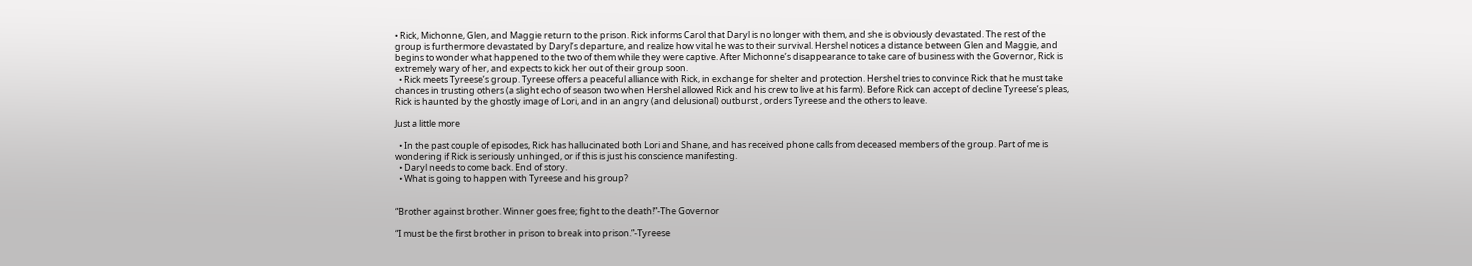• Rick, Michonne, Glen, and Maggie return to the prison. Rick informs Carol that Daryl is no longer with them, and she is obviously devastated. The rest of the group is furthermore devastated by Daryl’s departure, and realize how vital he was to their survival. Hershel notices a distance between Glen and Maggie, and begins to wonder what happened to the two of them while they were captive. After Michonne’s disappearance to take care of business with the Governor, Rick is extremely wary of her, and expects to kick her out of their group soon.
  • Rick meets Tyreese’s group. Tyreese offers a peaceful alliance with Rick, in exchange for shelter and protection. Hershel tries to convince Rick that he must take chances in trusting others (a slight echo of season two when Hershel allowed Rick and his crew to live at his farm). Before Rick can accept of decline Tyreese’s pleas, Rick is haunted by the ghostly image of Lori, and in an angry (and delusional) outburst , orders Tyreese and the others to leave.

Just a little more

  • In the past couple of episodes, Rick has hallucinated both Lori and Shane, and has received phone calls from deceased members of the group. Part of me is wondering if Rick is seriously unhinged, or if this is just his conscience manifesting.
  • Daryl needs to come back. End of story.
  • What is going to happen with Tyreese and his group?


“Brother against brother. Winner goes free; fight to the death!”-The Governor

“I must be the first brother in prison to break into prison.”-Tyreese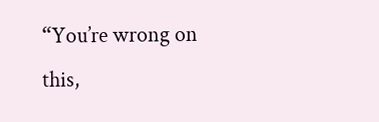“You’re wrong on this,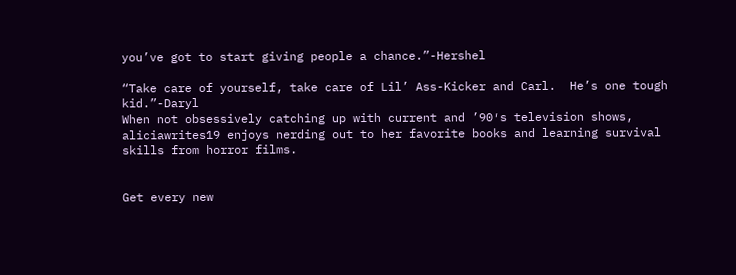you’ve got to start giving people a chance.”-Hershel

“Take care of yourself, take care of Lil’ Ass-Kicker and Carl.  He’s one tough kid.”-Daryl
When not obsessively catching up with current and ’90′s television shows, aliciawrites19 enjoys nerding out to her favorite books and learning survival skills from horror films.


Get every new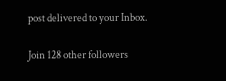post delivered to your Inbox.

Join 128 other followers